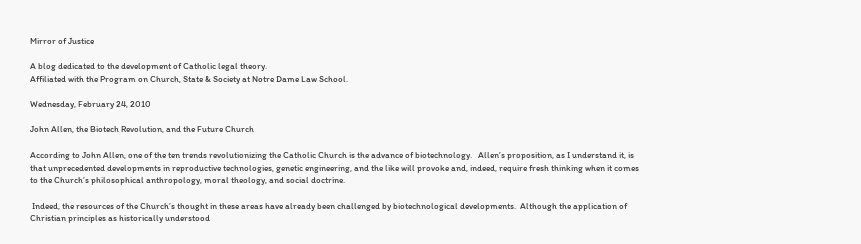Mirror of Justice

A blog dedicated to the development of Catholic legal theory.
Affiliated with the Program on Church, State & Society at Notre Dame Law School.

Wednesday, February 24, 2010

John Allen, the Biotech Revolution, and the Future Church

According to John Allen, one of the ten trends revolutionizing the Catholic Church is the advance of biotechnology.   Allen’s proposition, as I understand it, is that unprecedented developments in reproductive technologies, genetic engineering, and the like will provoke and, indeed, require fresh thinking when it comes to the Church’s philosophical anthropology, moral theology, and social doctrine.

 Indeed, the resources of the Church’s thought in these areas have already been challenged by biotechnological developments.  Although the application of Christian principles as historically understood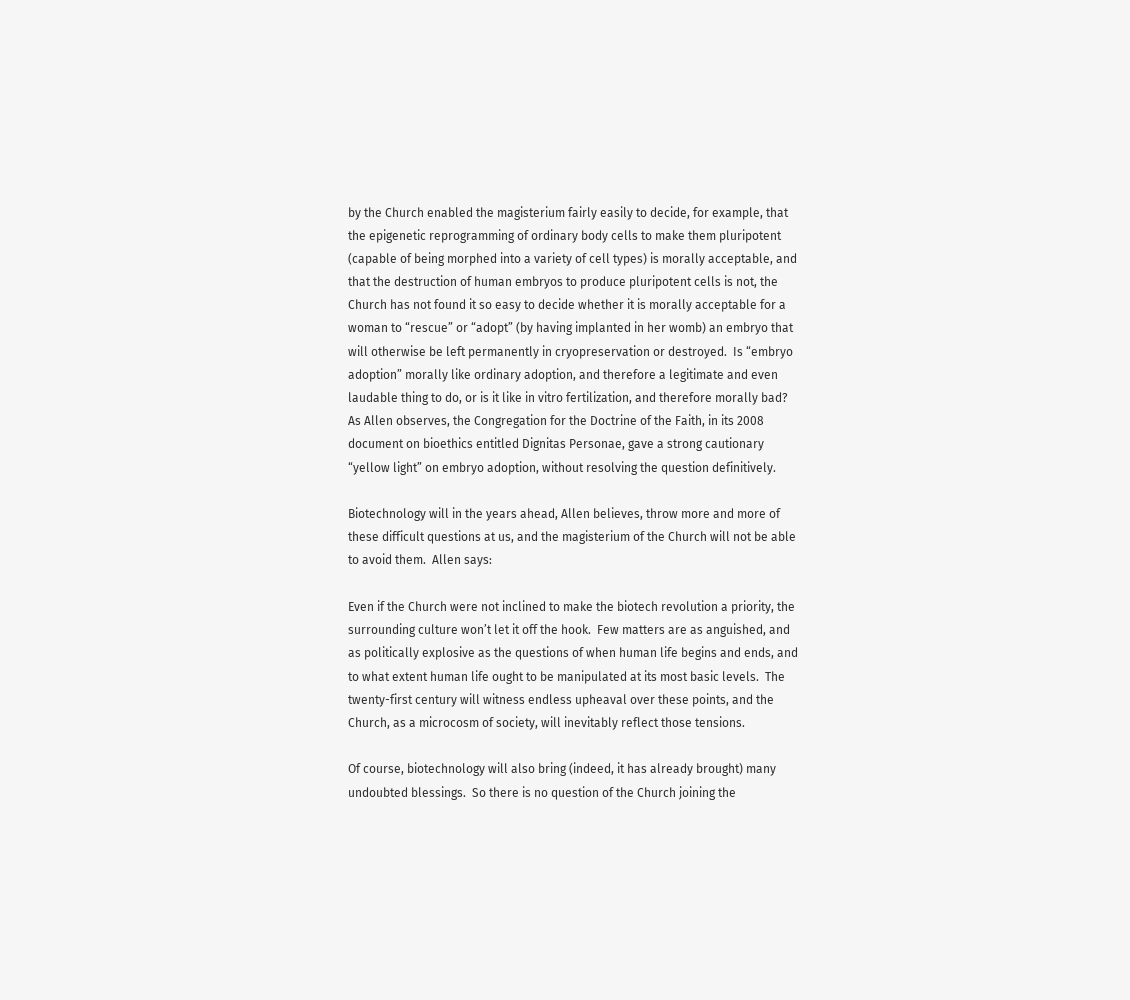by the Church enabled the magisterium fairly easily to decide, for example, that the epigenetic reprogramming of ordinary body cells to make them pluripotent (capable of being morphed into a variety of cell types) is morally acceptable, and that the destruction of human embryos to produce pluripotent cells is not, the Church has not found it so easy to decide whether it is morally acceptable for a woman to “rescue” or “adopt” (by having implanted in her womb) an embryo that will otherwise be left permanently in cryopreservation or destroyed.  Is “embryo adoption” morally like ordinary adoption, and therefore a legitimate and even laudable thing to do, or is it like in vitro fertilization, and therefore morally bad?  As Allen observes, the Congregation for the Doctrine of the Faith, in its 2008 document on bioethics entitled Dignitas Personae, gave a strong cautionary “yellow light” on embryo adoption, without resolving the question definitively.

Biotechnology will in the years ahead, Allen believes, throw more and more of these difficult questions at us, and the magisterium of the Church will not be able to avoid them.  Allen says:

Even if the Church were not inclined to make the biotech revolution a priority, the surrounding culture won’t let it off the hook.  Few matters are as anguished, and as politically explosive as the questions of when human life begins and ends, and to what extent human life ought to be manipulated at its most basic levels.  The twenty-first century will witness endless upheaval over these points, and the Church, as a microcosm of society, will inevitably reflect those tensions.

Of course, biotechnology will also bring (indeed, it has already brought) many undoubted blessings.  So there is no question of the Church joining the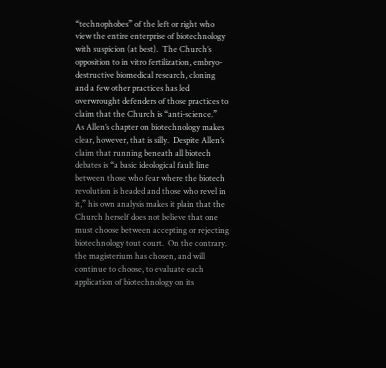“technophobes” of the left or right who view the entire enterprise of biotechnology with suspicion (at best).  The Church’s opposition to in vitro fertilization, embryo-destructive biomedical research, cloning and a few other practices has led overwrought defenders of those practices to claim that the Church is “anti-science.”  As Allen’s chapter on biotechnology makes clear, however, that is silly.  Despite Allen’s claim that running beneath all biotech debates is “a basic ideological fault line between those who fear where the biotech revolution is headed and those who revel in it,” his own analysis makes it plain that the Church herself does not believe that one must choose between accepting or rejecting biotechnology tout court.  On the contrary. the magisterium has chosen, and will continue to choose, to evaluate each application of biotechnology on its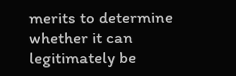merits to determine whether it can legitimately be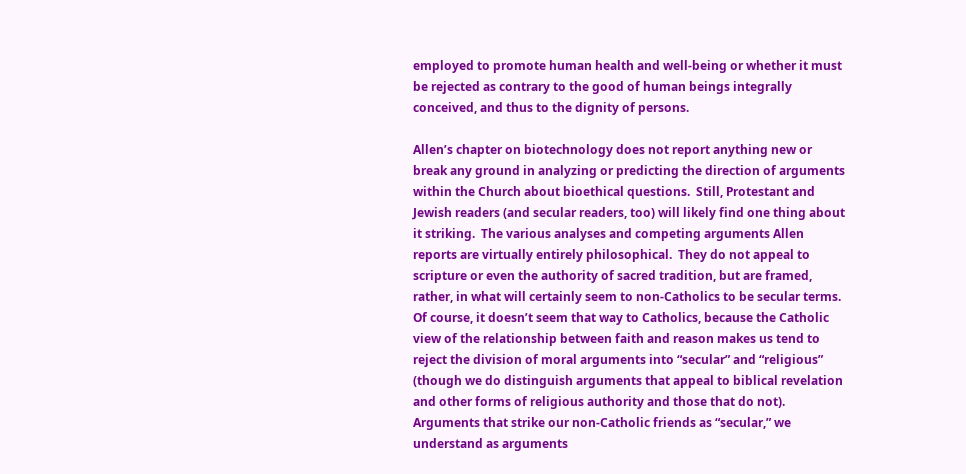employed to promote human health and well-being or whether it must be rejected as contrary to the good of human beings integrally conceived, and thus to the dignity of persons.

Allen’s chapter on biotechnology does not report anything new or break any ground in analyzing or predicting the direction of arguments within the Church about bioethical questions.  Still, Protestant and Jewish readers (and secular readers, too) will likely find one thing about it striking.  The various analyses and competing arguments Allen reports are virtually entirely philosophical.  They do not appeal to scripture or even the authority of sacred tradition, but are framed, rather, in what will certainly seem to non-Catholics to be secular terms.  Of course, it doesn’t seem that way to Catholics, because the Catholic view of the relationship between faith and reason makes us tend to reject the division of moral arguments into “secular” and “religious” (though we do distinguish arguments that appeal to biblical revelation and other forms of religious authority and those that do not).   Arguments that strike our non-Catholic friends as “secular,” we understand as arguments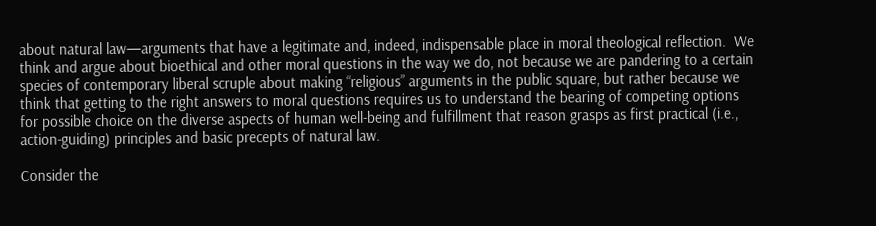about natural law—arguments that have a legitimate and, indeed, indispensable place in moral theological reflection.  We think and argue about bioethical and other moral questions in the way we do, not because we are pandering to a certain species of contemporary liberal scruple about making “religious” arguments in the public square, but rather because we think that getting to the right answers to moral questions requires us to understand the bearing of competing options for possible choice on the diverse aspects of human well-being and fulfillment that reason grasps as first practical (i.e., action-guiding) principles and basic precepts of natural law.

Consider the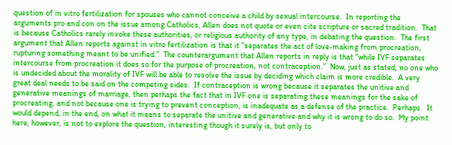question of in vitro fertilization for spouses who cannot conceive a child by sexual intercourse.  In reporting the arguments pro and con on the issue among Catholics, Allen does not quote or even cite scripture or sacred tradition.  That is because Catholics rarely invoke these authorities, or religious authority of any type, in debating the question.  The first argument that Allen reports against in vitro fertilization is that it “separates the act of love-making from procreation, rupturing something meant to be unified.”  The counterargument that Allen reports in reply is that “while IVF separates intercourse from procreation it does so for the purpose of procreation, not contraception.”  Now, just as stated, no one who is undecided about the morality of IVF will be able to resolve the issue by deciding which claim is more credible.  A very great deal needs to be said on the competing sides.  If contraception is wrong because it separates the unitive and generative meanings of marriage, then perhaps the fact that in IVF one is separating these meanings for the sake of procreating, and not because one is trying to prevent conception, is inadequate as a defense of the practice.  Perhaps.  It would depend, in the end, on what it means to separate the unitive and generative and why it is wrong to do so.  My point here, however, is not to explore the question, interesting though it surely is, but only to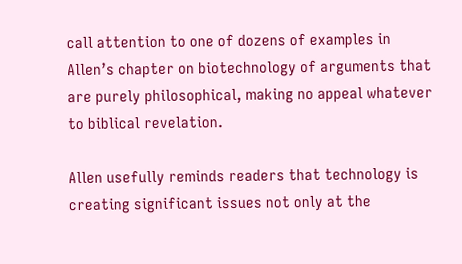call attention to one of dozens of examples in Allen’s chapter on biotechnology of arguments that are purely philosophical, making no appeal whatever to biblical revelation.

Allen usefully reminds readers that technology is creating significant issues not only at the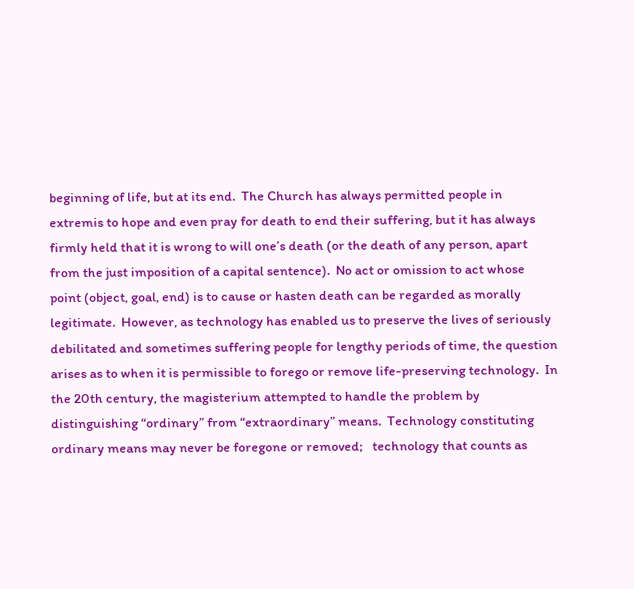beginning of life, but at its end.  The Church has always permitted people in extremis to hope and even pray for death to end their suffering, but it has always firmly held that it is wrong to will one’s death (or the death of any person, apart from the just imposition of a capital sentence).  No act or omission to act whose point (object, goal, end) is to cause or hasten death can be regarded as morally legitimate.  However, as technology has enabled us to preserve the lives of seriously debilitated and sometimes suffering people for lengthy periods of time, the question arises as to when it is permissible to forego or remove life-preserving technology.  In the 20th century, the magisterium attempted to handle the problem by distinguishing “ordinary” from “extraordinary” means.  Technology constituting ordinary means may never be foregone or removed;   technology that counts as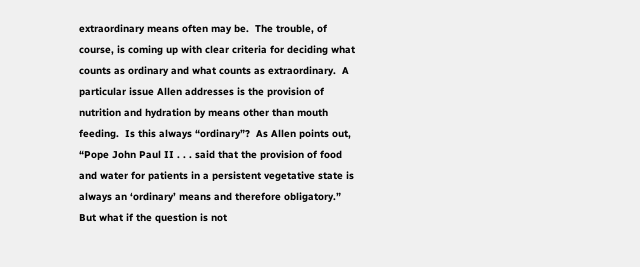extraordinary means often may be.  The trouble, of course, is coming up with clear criteria for deciding what counts as ordinary and what counts as extraordinary.  A particular issue Allen addresses is the provision of nutrition and hydration by means other than mouth feeding.  Is this always “ordinary”?  As Allen points out, “Pope John Paul II . . . said that the provision of food and water for patients in a persistent vegetative state is always an ‘ordinary’ means and therefore obligatory.”  But what if the question is not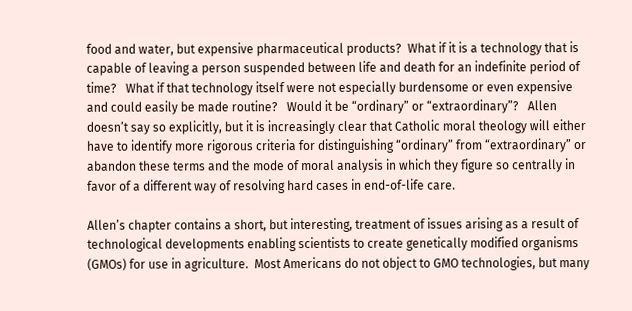food and water, but expensive pharmaceutical products?  What if it is a technology that is capable of leaving a person suspended between life and death for an indefinite period of time?   What if that technology itself were not especially burdensome or even expensive and could easily be made routine?   Would it be “ordinary” or “extraordinary”?   Allen doesn’t say so explicitly, but it is increasingly clear that Catholic moral theology will either have to identify more rigorous criteria for distinguishing “ordinary” from “extraordinary” or abandon these terms and the mode of moral analysis in which they figure so centrally in favor of a different way of resolving hard cases in end-of-life care.

Allen’s chapter contains a short, but interesting, treatment of issues arising as a result of technological developments enabling scientists to create genetically modified organisms (GMOs) for use in agriculture.  Most Americans do not object to GMO technologies, but many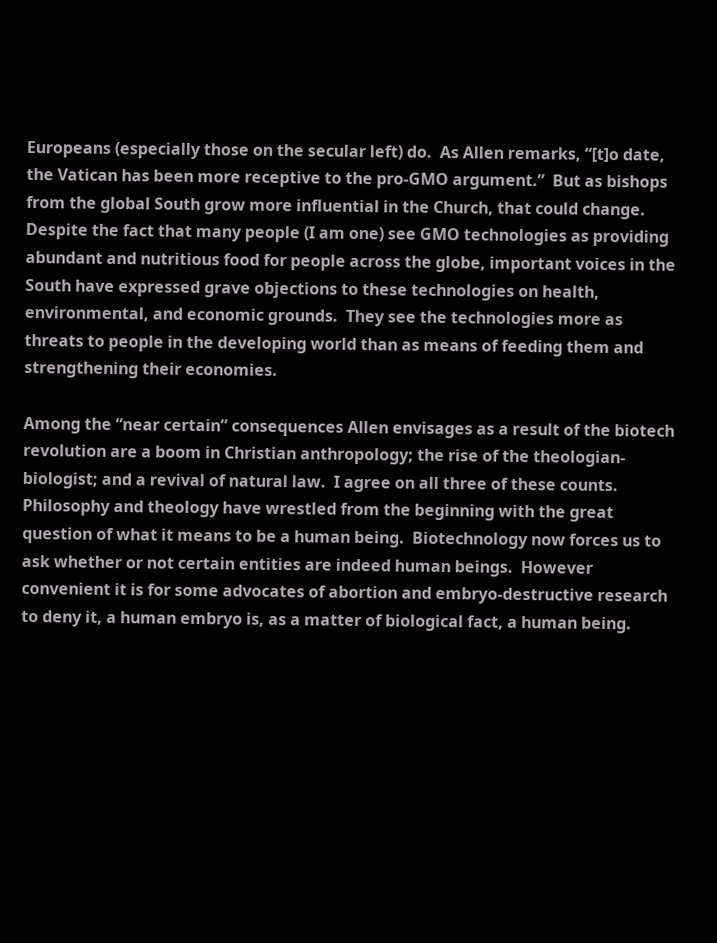Europeans (especially those on the secular left) do.  As Allen remarks, “[t]o date, the Vatican has been more receptive to the pro-GMO argument.”  But as bishops from the global South grow more influential in the Church, that could change.  Despite the fact that many people (I am one) see GMO technologies as providing abundant and nutritious food for people across the globe, important voices in the South have expressed grave objections to these technologies on health, environmental, and economic grounds.  They see the technologies more as threats to people in the developing world than as means of feeding them and strengthening their economies.

Among the “near certain” consequences Allen envisages as a result of the biotech revolution are a boom in Christian anthropology; the rise of the theologian-biologist; and a revival of natural law.  I agree on all three of these counts.  Philosophy and theology have wrestled from the beginning with the great question of what it means to be a human being.  Biotechnology now forces us to ask whether or not certain entities are indeed human beings.  However convenient it is for some advocates of abortion and embryo-destructive research to deny it, a human embryo is, as a matter of biological fact, a human being.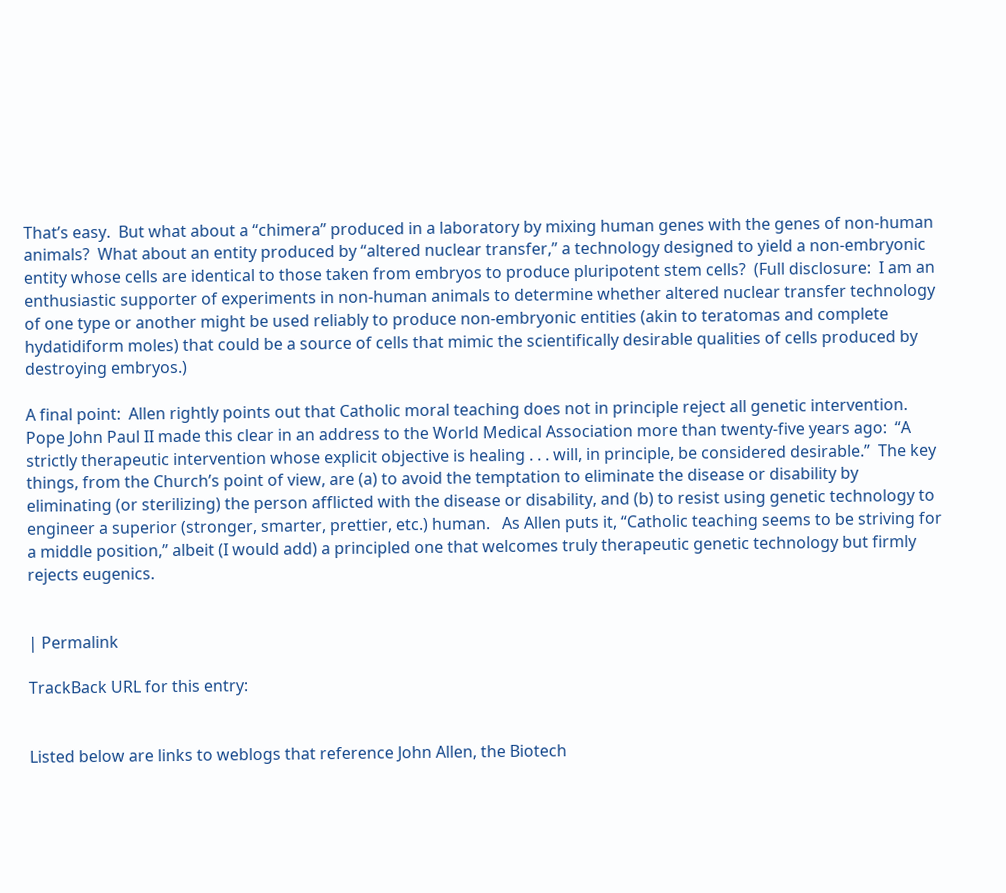That’s easy.  But what about a “chimera” produced in a laboratory by mixing human genes with the genes of non-human animals?  What about an entity produced by “altered nuclear transfer,” a technology designed to yield a non-embryonic  entity whose cells are identical to those taken from embryos to produce pluripotent stem cells?  (Full disclosure:  I am an enthusiastic supporter of experiments in non-human animals to determine whether altered nuclear transfer technology of one type or another might be used reliably to produce non-embryonic entities (akin to teratomas and complete hydatidiform moles) that could be a source of cells that mimic the scientifically desirable qualities of cells produced by destroying embryos.)

A final point:  Allen rightly points out that Catholic moral teaching does not in principle reject all genetic intervention.  Pope John Paul II made this clear in an address to the World Medical Association more than twenty-five years ago:  “A strictly therapeutic intervention whose explicit objective is healing . . . will, in principle, be considered desirable.”  The key things, from the Church’s point of view, are (a) to avoid the temptation to eliminate the disease or disability by eliminating (or sterilizing) the person afflicted with the disease or disability, and (b) to resist using genetic technology to engineer a superior (stronger, smarter, prettier, etc.) human.   As Allen puts it, “Catholic teaching seems to be striving for a middle position,” albeit (I would add) a principled one that welcomes truly therapeutic genetic technology but firmly rejects eugenics.


| Permalink

TrackBack URL for this entry:


Listed below are links to weblogs that reference John Allen, the Biotech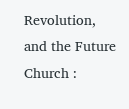Revolution, and the Future Church :